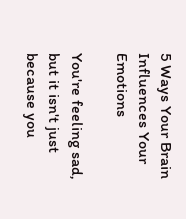5 Ways Your Brain Influences Your Emotions

You're feeling sad, but it isn't just because you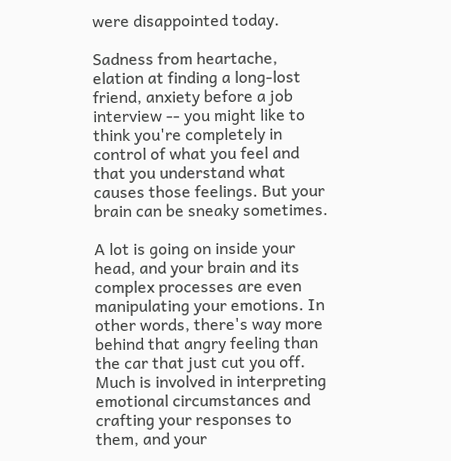were disappointed today.

Sadness from heartache, elation at finding a long-lost friend, anxiety before a job interview -- you might like to think you're completely in control of what you feel and that you understand what causes those feelings. But your brain can be sneaky sometimes.

A lot is going on inside your head, and your brain and its complex processes are even manipulating your emotions. In other words, there's way more behind that angry feeling than the car that just cut you off. Much is involved in interpreting emotional circumstances and crafting your responses to them, and your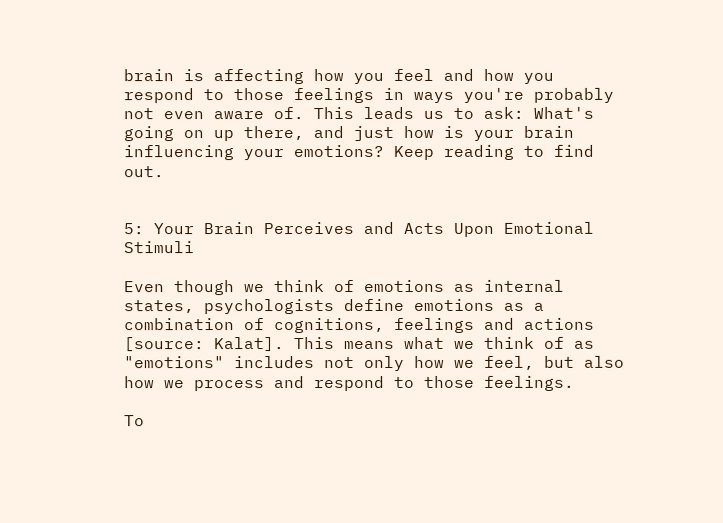brain is affecting how you feel and how you respond to those feelings in ways you're probably not even aware of. This leads us to ask: What's going on up there, and just how is your brain influencing your emotions? Keep reading to find out.


5: Your Brain Perceives and Acts Upon Emotional Stimuli

Even though we think of emotions as internal states, psychologists define emotions as a combination of cognitions, feelings and actions [source: Kalat]. This means what we think of as "emotions" includes not only how we feel, but also how we process and respond to those feelings.

To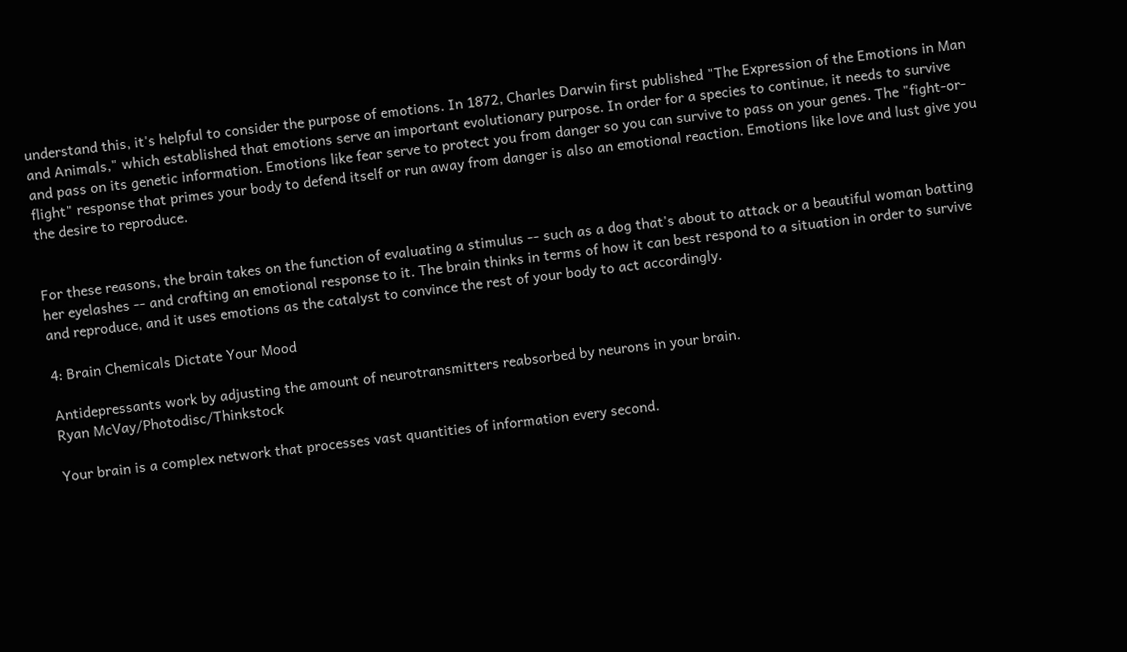understand this, it's helpful to consider the purpose of emotions. In 1872, Charles Darwin first published "The Expression of the Emotions in Man and Animals," which established that emotions serve an important evolutionary purpose. In order for a species to continue, it needs to survive and pass on its genetic information. Emotions like fear serve to protect you from danger so you can survive to pass on your genes. The "fight-or-flight" response that primes your body to defend itself or run away from danger is also an emotional reaction. Emotions like love and lust give you the desire to reproduce.


For these reasons, the brain takes on the function of evaluating a stimulus -- such as a dog that's about to attack or a beautiful woman batting her eyelashes -- and crafting an emotional response to it. The brain thinks in terms of how it can best respond to a situation in order to survive and reproduce, and it uses emotions as the catalyst to convince the rest of your body to act accordingly.

4: Brain Chemicals Dictate Your Mood

Antidepressants work by adjusting the amount of neurotransmitters reabsorbed by neurons in your brain.
Ryan McVay/Photodisc/Thinkstock

Your brain is a complex network that processes vast quantities of information every second.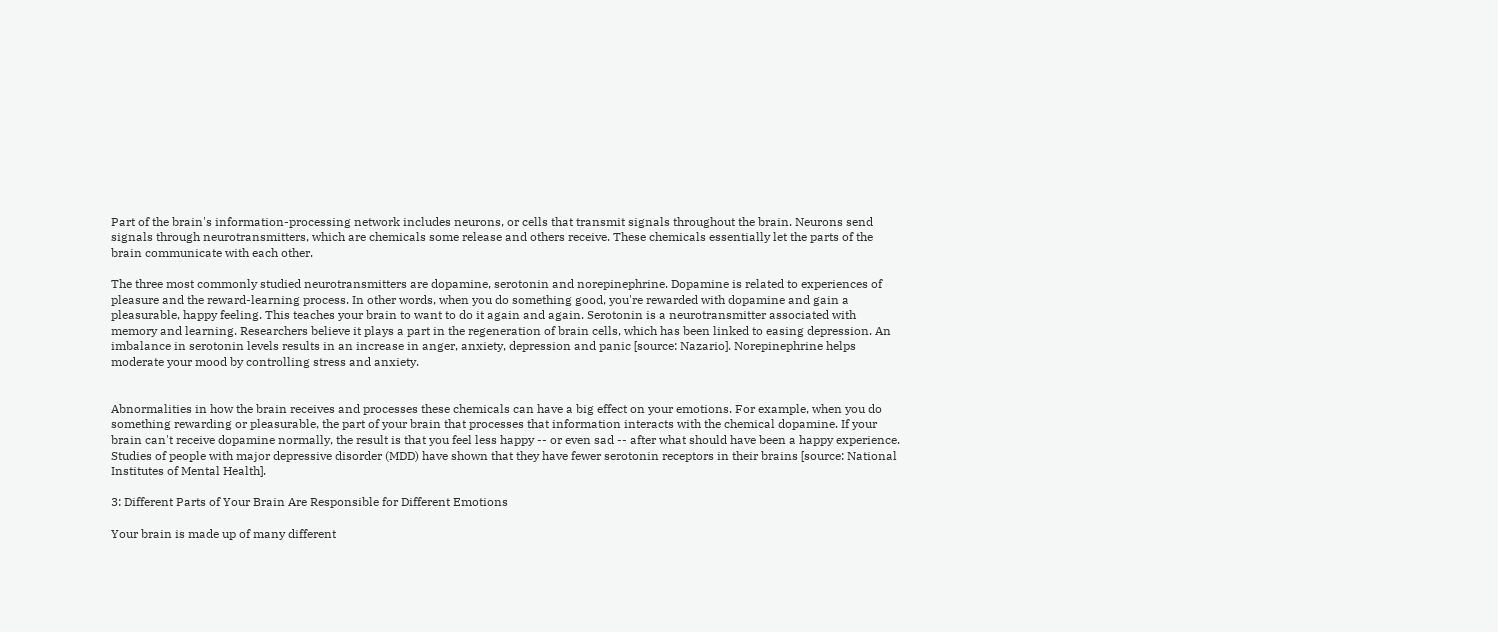Part of the brain's information-processing network includes neurons, or cells that transmit signals throughout the brain. Neurons send signals through neurotransmitters, which are chemicals some release and others receive. These chemicals essentially let the parts of the brain communicate with each other.

The three most commonly studied neurotransmitters are dopamine, serotonin and norepinephrine. Dopamine is related to experiences of pleasure and the reward-learning process. In other words, when you do something good, you're rewarded with dopamine and gain a pleasurable, happy feeling. This teaches your brain to want to do it again and again. Serotonin is a neurotransmitter associated with memory and learning. Researchers believe it plays a part in the regeneration of brain cells, which has been linked to easing depression. An imbalance in serotonin levels results in an increase in anger, anxiety, depression and panic [source: Nazario]. Norepinephrine helps moderate your mood by controlling stress and anxiety.


Abnormalities in how the brain receives and processes these chemicals can have a big effect on your emotions. For example, when you do something rewarding or pleasurable, the part of your brain that processes that information interacts with the chemical dopamine. If your brain can't receive dopamine normally, the result is that you feel less happy -- or even sad -- after what should have been a happy experience. Studies of people with major depressive disorder (MDD) have shown that they have fewer serotonin receptors in their brains [source: National Institutes of Mental Health].

3: Different Parts of Your Brain Are Responsible for Different Emotions

Your brain is made up of many different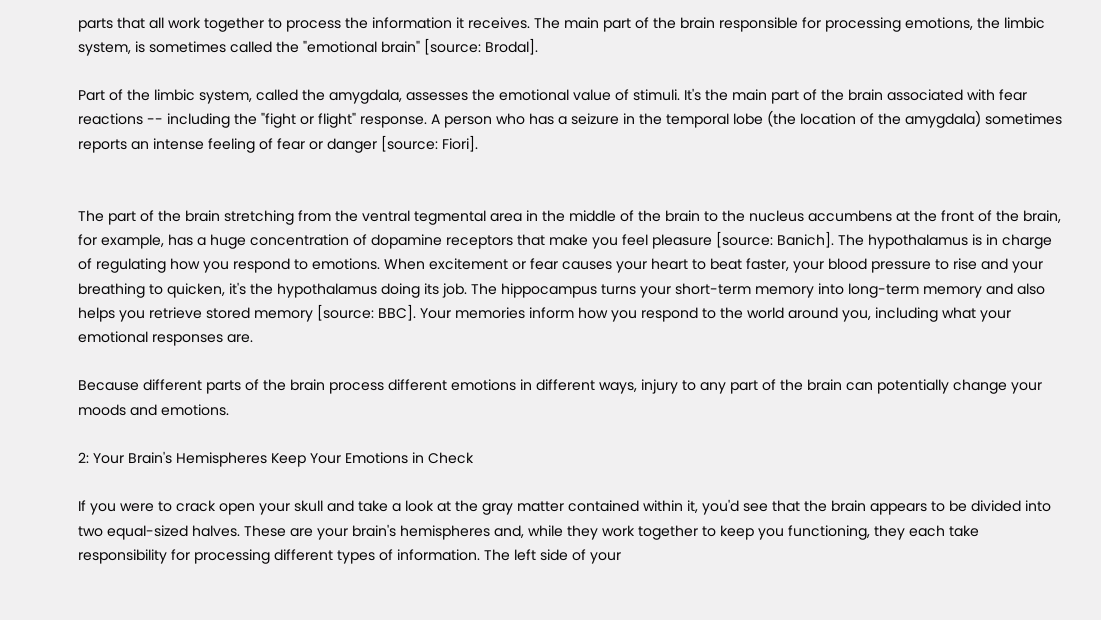parts that all work together to process the information it receives. The main part of the brain responsible for processing emotions, the limbic system, is sometimes called the "emotional brain" [source: Brodal].

Part of the limbic system, called the amygdala, assesses the emotional value of stimuli. It's the main part of the brain associated with fear reactions -- including the "fight or flight" response. A person who has a seizure in the temporal lobe (the location of the amygdala) sometimes reports an intense feeling of fear or danger [source: Fiori].


The part of the brain stretching from the ventral tegmental area in the middle of the brain to the nucleus accumbens at the front of the brain, for example, has a huge concentration of dopamine receptors that make you feel pleasure [source: Banich]. The hypothalamus is in charge of regulating how you respond to emotions. When excitement or fear causes your heart to beat faster, your blood pressure to rise and your breathing to quicken, it's the hypothalamus doing its job. The hippocampus turns your short-term memory into long-term memory and also helps you retrieve stored memory [source: BBC]. Your memories inform how you respond to the world around you, including what your emotional responses are.

Because different parts of the brain process different emotions in different ways, injury to any part of the brain can potentially change your moods and emotions.

2: Your Brain's Hemispheres Keep Your Emotions in Check

If you were to crack open your skull and take a look at the gray matter contained within it, you'd see that the brain appears to be divided into two equal-sized halves. These are your brain's hemispheres and, while they work together to keep you functioning, they each take responsibility for processing different types of information. The left side of your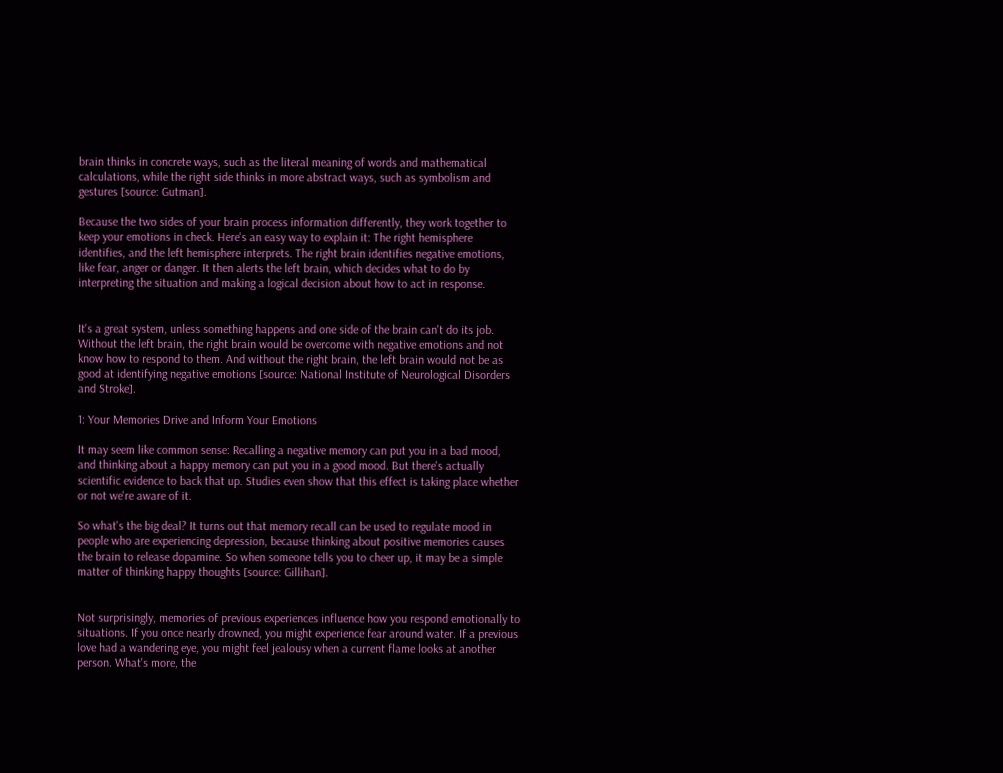brain thinks in concrete ways, such as the literal meaning of words and mathematical calculations, while the right side thinks in more abstract ways, such as symbolism and gestures [source: Gutman].

Because the two sides of your brain process information differently, they work together to keep your emotions in check. Here's an easy way to explain it: The right hemisphere identifies, and the left hemisphere interprets. The right brain identifies negative emotions, like fear, anger or danger. It then alerts the left brain, which decides what to do by interpreting the situation and making a logical decision about how to act in response.


It's a great system, unless something happens and one side of the brain can't do its job. Without the left brain, the right brain would be overcome with negative emotions and not know how to respond to them. And without the right brain, the left brain would not be as good at identifying negative emotions [source: National Institute of Neurological Disorders and Stroke].

1: Your Memories Drive and Inform Your Emotions

It may seem like common sense: Recalling a negative memory can put you in a bad mood, and thinking about a happy memory can put you in a good mood. But there's actually scientific evidence to back that up. Studies even show that this effect is taking place whether or not we're aware of it.

So what's the big deal? It turns out that memory recall can be used to regulate mood in people who are experiencing depression, because thinking about positive memories causes the brain to release dopamine. So when someone tells you to cheer up, it may be a simple matter of thinking happy thoughts [source: Gillihan].


Not surprisingly, memories of previous experiences influence how you respond emotionally to situations. If you once nearly drowned, you might experience fear around water. If a previous love had a wandering eye, you might feel jealousy when a current flame looks at another person. What's more, the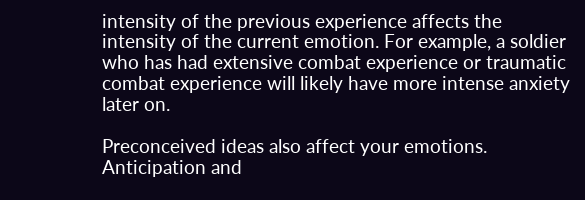intensity of the previous experience affects the intensity of the current emotion. For example, a soldier who has had extensive combat experience or traumatic combat experience will likely have more intense anxiety later on.

Preconceived ideas also affect your emotions. Anticipation and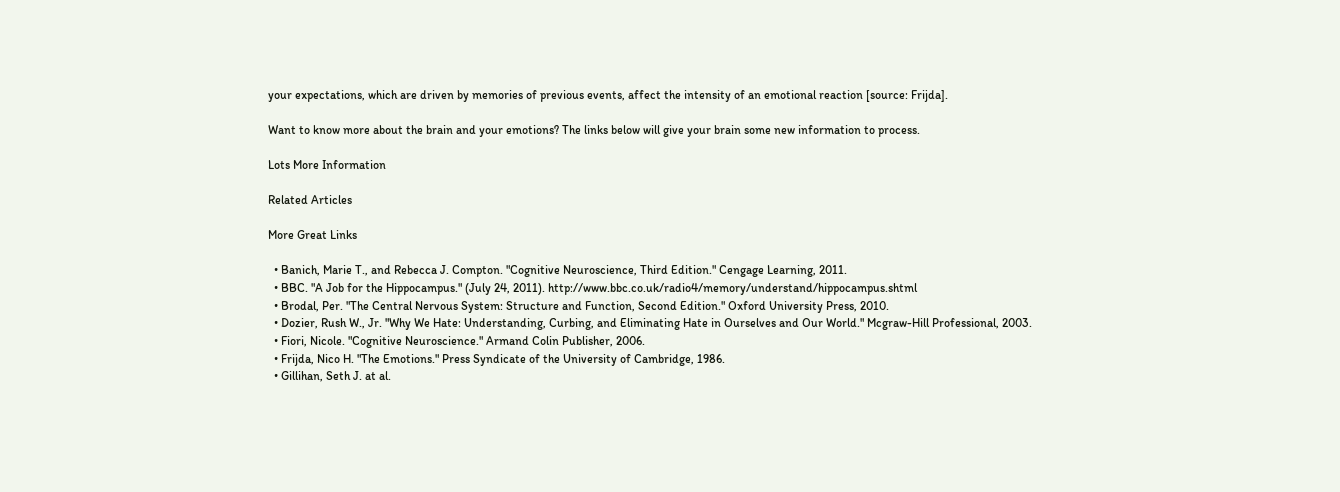your expectations, which are driven by memories of previous events, affect the intensity of an emotional reaction [source: Frijda].

Want to know more about the brain and your emotions? The links below will give your brain some new information to process.

Lots More Information

Related Articles

More Great Links

  • Banich, Marie T., and Rebecca J. Compton. "Cognitive Neuroscience, Third Edition." Cengage Learning, 2011.
  • BBC. "A Job for the Hippocampus." (July 24, 2011). http://www.bbc.co.uk/radio4/memory/understand/hippocampus.shtml
  • Brodal, Per. "The Central Nervous System: Structure and Function, Second Edition." Oxford University Press, 2010.
  • Dozier, Rush W., Jr. "Why We Hate: Understanding, Curbing, and Eliminating Hate in Ourselves and Our World." Mcgraw-Hill Professional, 2003.
  • Fiori, Nicole. "Cognitive Neuroscience." Armand Colin Publisher, 2006.
  • Frijda, Nico H. "The Emotions." Press Syndicate of the University of Cambridge, 1986.
  • Gillihan, Seth J. at al.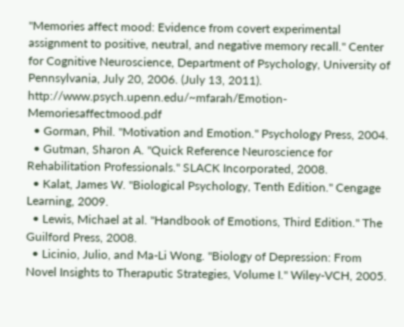"Memories affect mood: Evidence from covert experimental assignment to positive, neutral, and negative memory recall." Center for Cognitive Neuroscience, Department of Psychology, University of Pennsylvania, July 20, 2006. (July 13, 2011). http://www.psych.upenn.edu/~mfarah/Emotion-Memoriesaffectmood.pdf
  • Gorman, Phil. "Motivation and Emotion." Psychology Press, 2004.
  • Gutman, Sharon A. "Quick Reference Neuroscience for Rehabilitation Professionals." SLACK Incorporated, 2008.
  • Kalat, James W. "Biological Psychology, Tenth Edition." Cengage Learning, 2009.
  • Lewis, Michael at al. "Handbook of Emotions, Third Edition." The Guilford Press, 2008.
  • Licinio, Julio, and Ma-Li Wong. "Biology of Depression: From Novel Insights to Theraputic Strategies, Volume I." Wiley-VCH, 2005.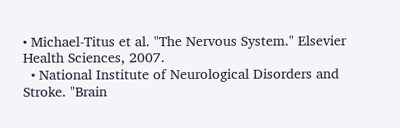• Michael-Titus et al. "The Nervous System." Elsevier Health Sciences, 2007.
  • National Institute of Neurological Disorders and Stroke. "Brain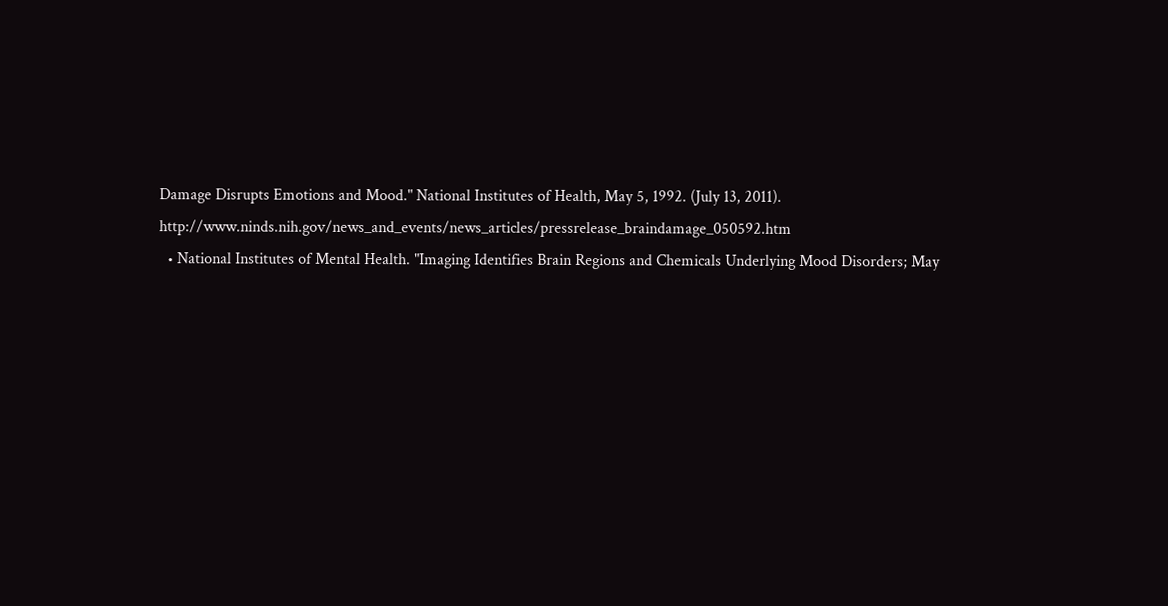Damage Disrupts Emotions and Mood." National Institutes of Health, May 5, 1992. (July 13, 2011). http://www.ninds.nih.gov/news_and_events/news_articles/pressrelease_braindamage_050592.htm
  • National Institutes of Mental Health. "Imaging Identifies Brain Regions and Chemicals Underlying Mood Disorders; May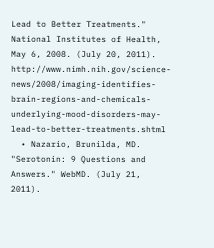Lead to Better Treatments." National Institutes of Health, May 6, 2008. (July 20, 2011). http://www.nimh.nih.gov/science-news/2008/imaging-identifies-brain-regions-and-chemicals-underlying-mood-disorders-may-lead-to-better-treatments.shtml
  • Nazario, Brunilda, MD. "Serotonin: 9 Questions and Answers." WebMD. (July 21, 2011).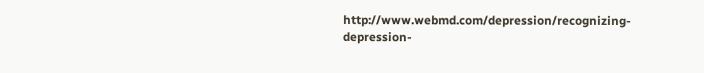http://www.webmd.com/depression/recognizing-depression-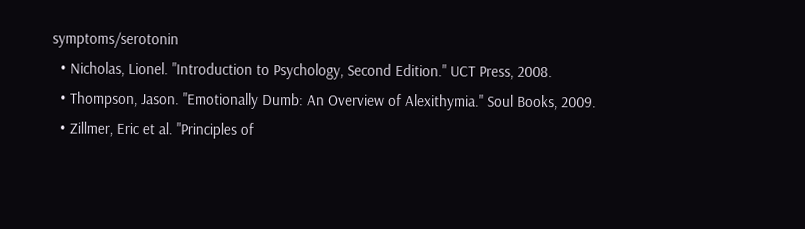symptoms/serotonin
  • Nicholas, Lionel. "Introduction to Psychology, Second Edition." UCT Press, 2008.
  • Thompson, Jason. "Emotionally Dumb: An Overview of Alexithymia." Soul Books, 2009.
  • Zillmer, Eric et al. "Principles of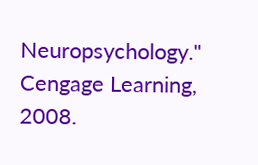Neuropsychology." Cengage Learning, 2008.